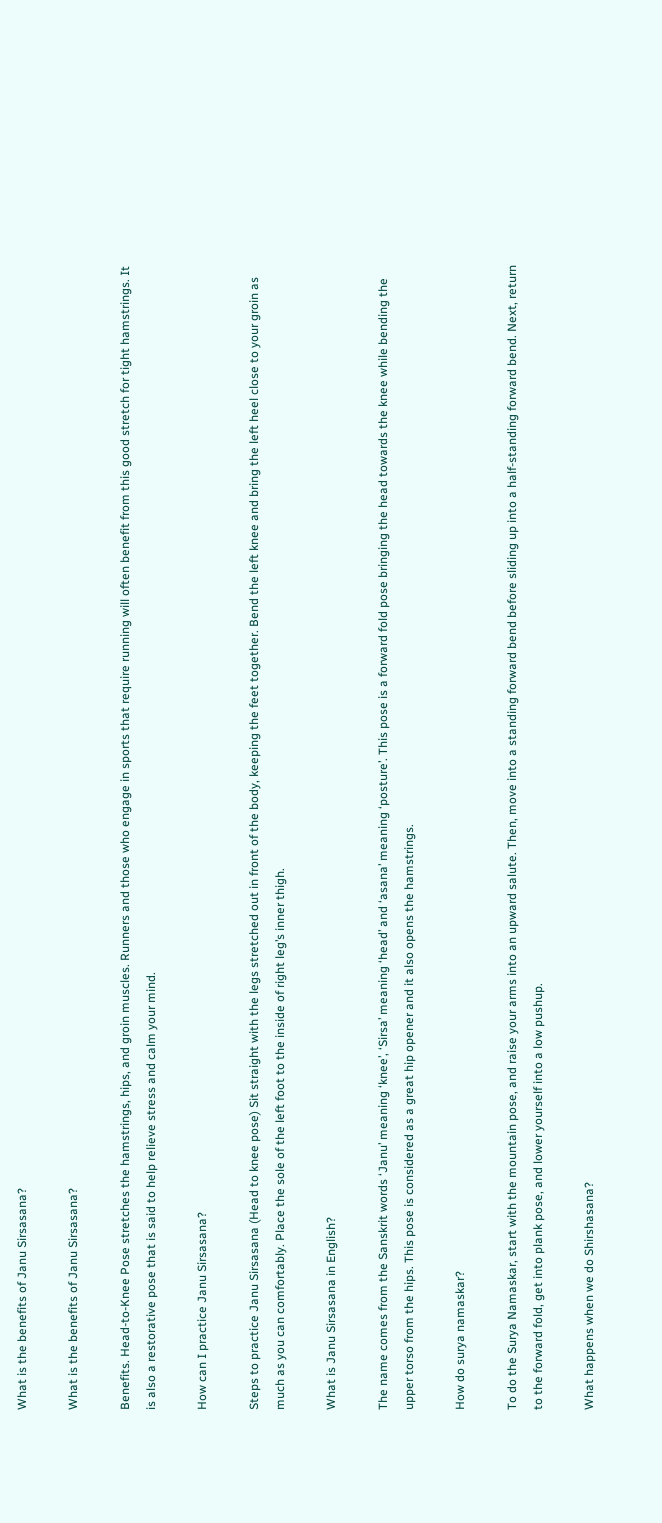What is the benefits of Janu Sirsasana?

What is the benefits of Janu Sirsasana?

Benefits. Head-to-Knee Pose stretches the hamstrings, hips, and groin muscles. Runners and those who engage in sports that require running will often benefit from this good stretch for tight hamstrings. It is also a restorative pose that is said to help relieve stress and calm your mind.

How can I practice Janu Sirsasana?

Steps to practice Janu Sirsasana (Head to knee pose) Sit straight with the legs stretched out in front of the body, keeping the feet together. Bend the left knee and bring the left heel close to your groin as much as you can comfortably. Place the sole of the left foot to the inside of right leg’s inner thigh.

What is Janu Sirsasana in English?

The name comes from the Sanskrit words ‘Janu’ meaning ‘knee’, ‘Sirsa’ meaning ‘head’ and ‘asana’ meaning ‘posture’. This pose is a forward fold pose bringing the head towards the knee while bending the upper torso from the hips. This pose is considered as a great hip opener and it also opens the hamstrings.

How do surya namaskar?

To do the Surya Namaskar, start with the mountain pose, and raise your arms into an upward salute. Then, move into a standing forward bend before sliding up into a half-standing forward bend. Next, return to the forward fold, get into plank pose, and lower yourself into a low pushup.

What happens when we do Shirshasana?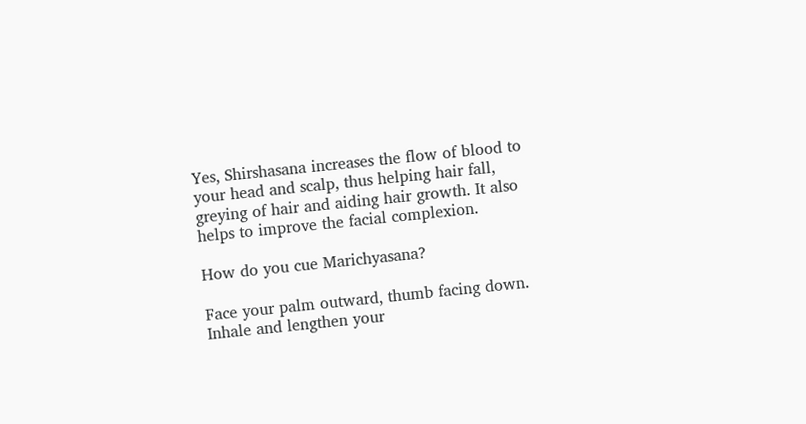Yes, Shirshasana increases the flow of blood to your head and scalp, thus helping hair fall, greying of hair and aiding hair growth. It also helps to improve the facial complexion.

How do you cue Marichyasana?

Face your palm outward, thumb facing down. Inhale and lengthen your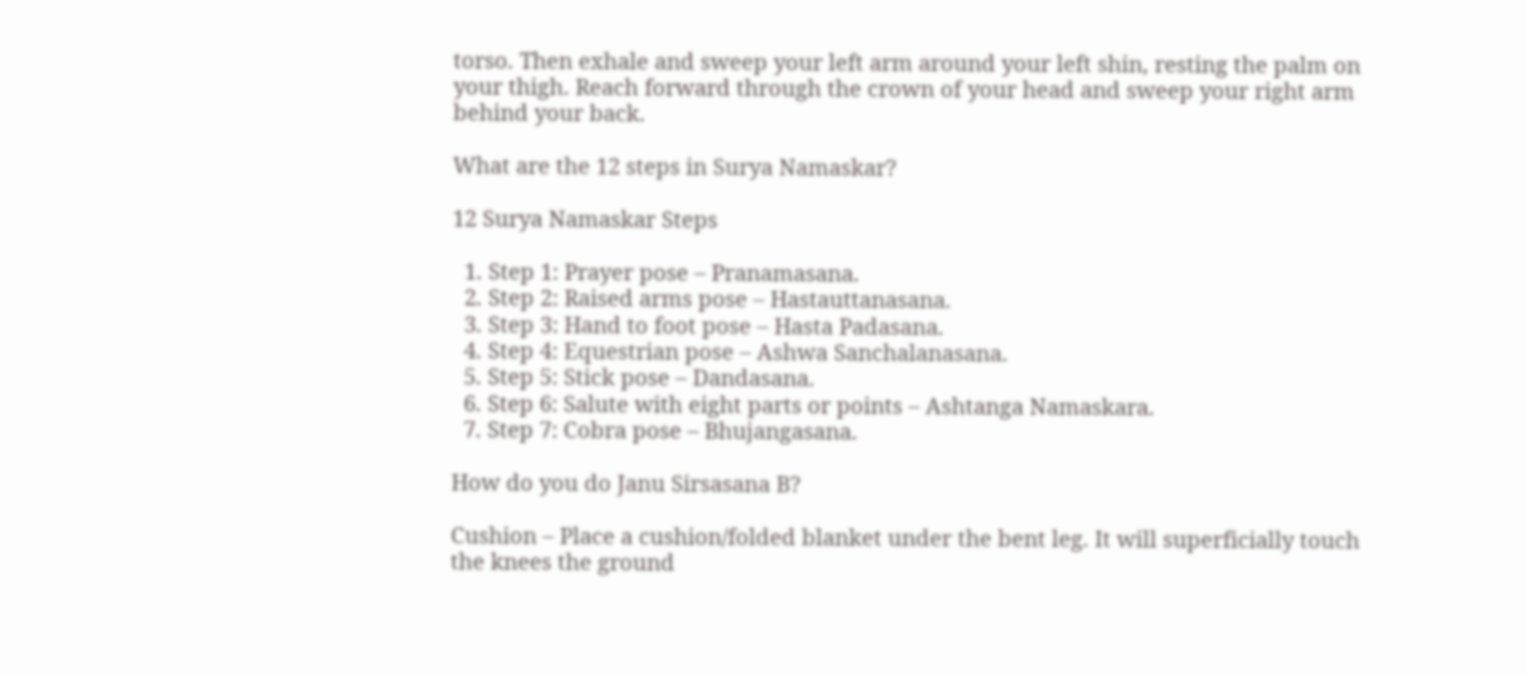torso. Then exhale and sweep your left arm around your left shin, resting the palm on your thigh. Reach forward through the crown of your head and sweep your right arm behind your back.

What are the 12 steps in Surya Namaskar?

12 Surya Namaskar Steps

  1. Step 1: Prayer pose – Pranamasana.
  2. Step 2: Raised arms pose – Hastauttanasana.
  3. Step 3: Hand to foot pose – Hasta Padasana.
  4. Step 4: Equestrian pose – Ashwa Sanchalanasana.
  5. Step 5: Stick pose – Dandasana.
  6. Step 6: Salute with eight parts or points – Ashtanga Namaskara.
  7. Step 7: Cobra pose – Bhujangasana.

How do you do Janu Sirsasana B?

Cushion – Place a cushion/folded blanket under the bent leg. It will superficially touch the knees the ground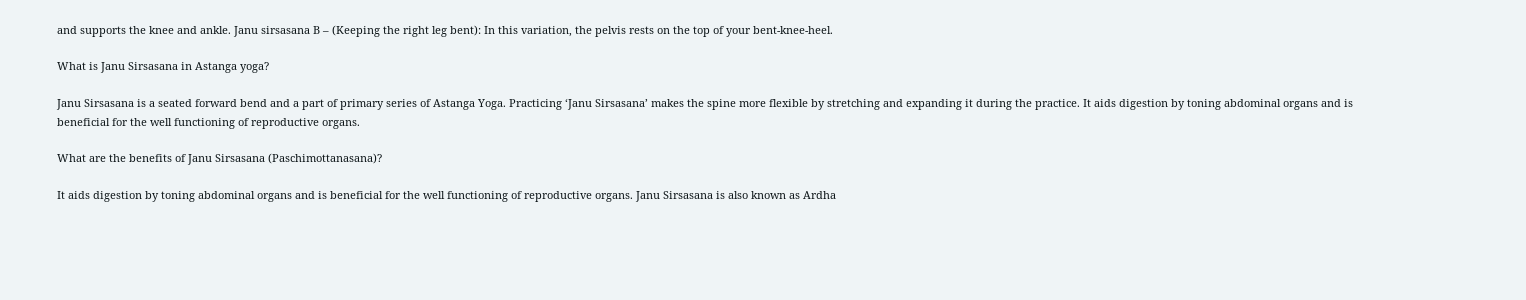and supports the knee and ankle. Janu sirsasana B – (Keeping the right leg bent): In this variation, the pelvis rests on the top of your bent-knee-heel.

What is Janu Sirsasana in Astanga yoga?

Janu Sirsasana is a seated forward bend and a part of primary series of Astanga Yoga. Practicing ‘Janu Sirsasana’ makes the spine more flexible by stretching and expanding it during the practice. It aids digestion by toning abdominal organs and is beneficial for the well functioning of reproductive organs.

What are the benefits of Janu Sirsasana (Paschimottanasana)?

It aids digestion by toning abdominal organs and is beneficial for the well functioning of reproductive organs. Janu Sirsasana is also known as Ardha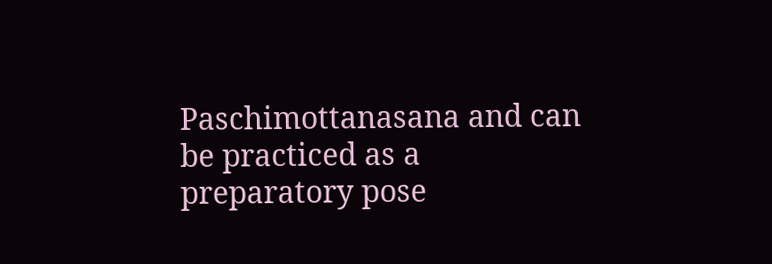Paschimottanasana and can be practiced as a preparatory pose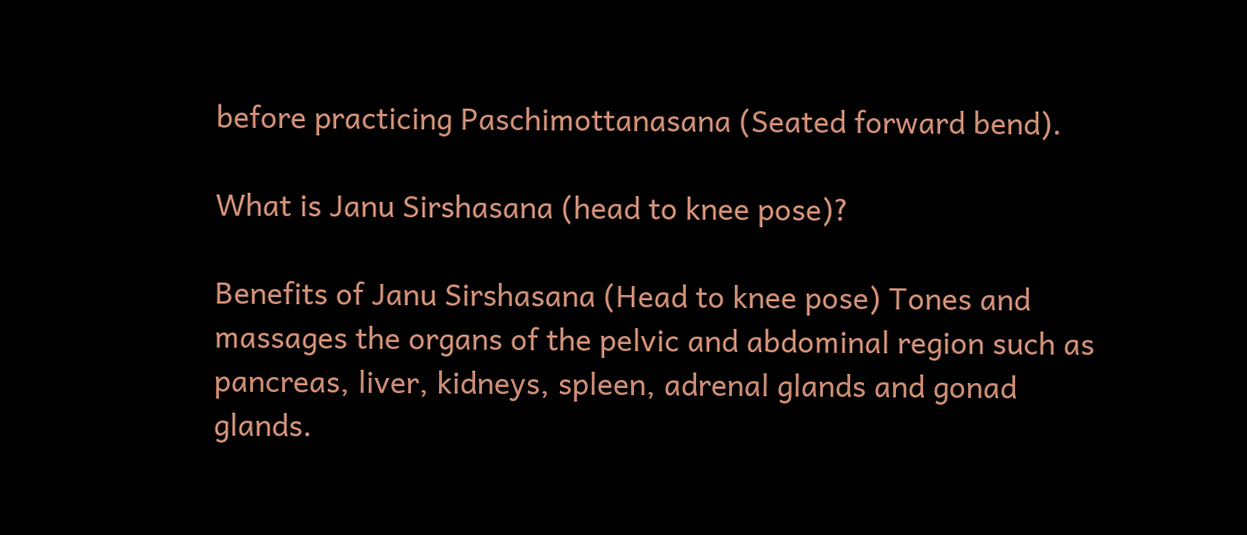before practicing Paschimottanasana (Seated forward bend).

What is Janu Sirshasana (head to knee pose)?

Benefits of Janu Sirshasana (Head to knee pose) Tones and massages the organs of the pelvic and abdominal region such as pancreas, liver, kidneys, spleen, adrenal glands and gonad glands.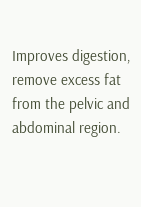Improves digestion, remove excess fat from the pelvic and abdominal region.